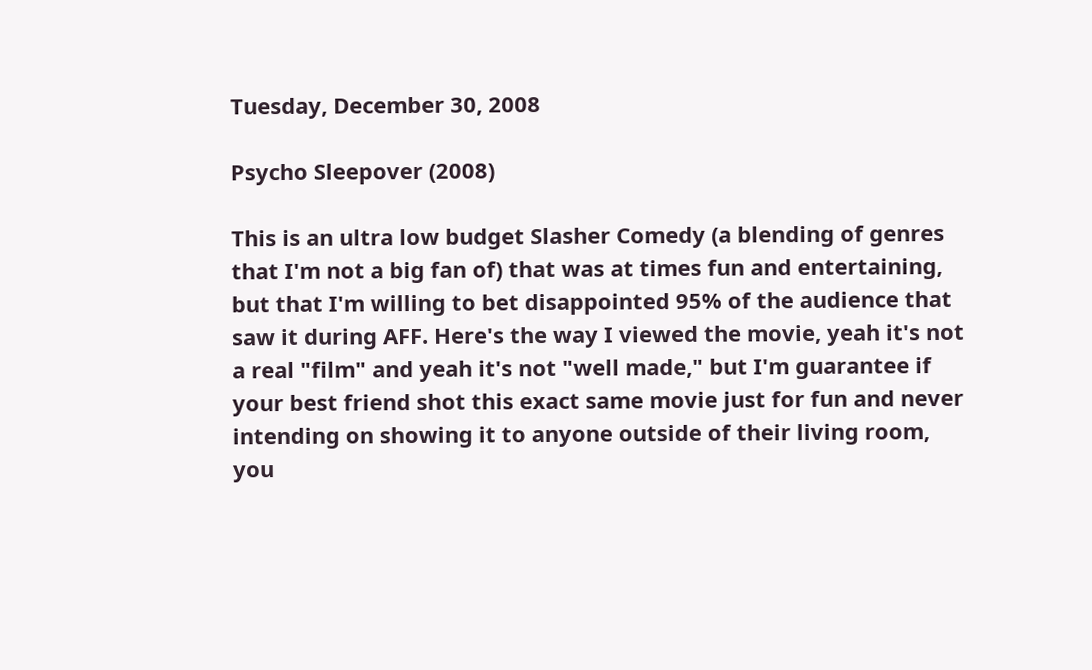Tuesday, December 30, 2008

Psycho Sleepover (2008)

This is an ultra low budget Slasher Comedy (a blending of genres that I'm not a big fan of) that was at times fun and entertaining, but that I'm willing to bet disappointed 95% of the audience that saw it during AFF. Here's the way I viewed the movie, yeah it's not a real "film" and yeah it's not "well made," but I'm guarantee if your best friend shot this exact same movie just for fun and never intending on showing it to anyone outside of their living room, you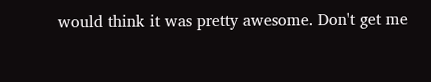would think it was pretty awesome. Don't get me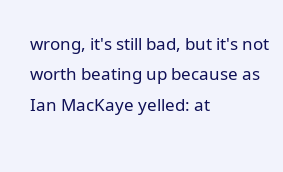wrong, it's still bad, but it's not worth beating up because as Ian MacKaye yelled: at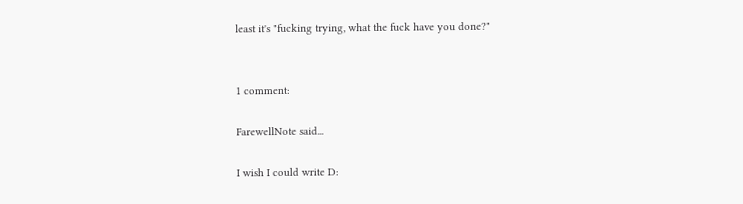least it's "fucking trying, what the fuck have you done?"


1 comment:

FarewellNote said...

I wish I could write D: